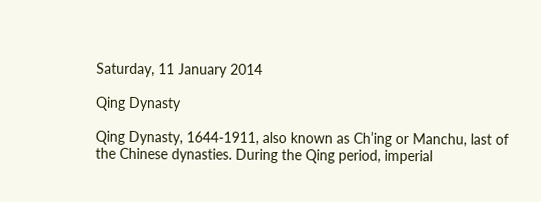Saturday, 11 January 2014

Qing Dynasty

Qing Dynasty, 1644-1911, also known as Ch’ing or Manchu, last of the Chinese dynasties. During the Qing period, imperial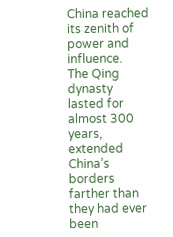China reached its zenith of power and influence.
The Qing dynasty lasted for almost 300 years, extended China’s borders farther than they had ever been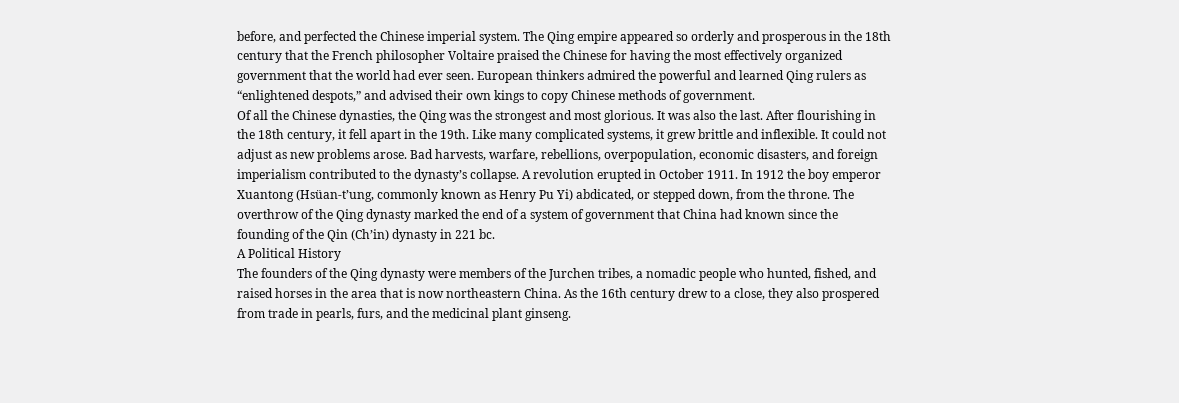before, and perfected the Chinese imperial system. The Qing empire appeared so orderly and prosperous in the 18th century that the French philosopher Voltaire praised the Chinese for having the most effectively organized government that the world had ever seen. European thinkers admired the powerful and learned Qing rulers as “enlightened despots,” and advised their own kings to copy Chinese methods of government.
Of all the Chinese dynasties, the Qing was the strongest and most glorious. It was also the last. After flourishing in the 18th century, it fell apart in the 19th. Like many complicated systems, it grew brittle and inflexible. It could not adjust as new problems arose. Bad harvests, warfare, rebellions, overpopulation, economic disasters, and foreign imperialism contributed to the dynasty’s collapse. A revolution erupted in October 1911. In 1912 the boy emperor Xuantong (Hsüan-t’ung, commonly known as Henry Pu Yi) abdicated, or stepped down, from the throne. The overthrow of the Qing dynasty marked the end of a system of government that China had known since the founding of the Qin (Ch’in) dynasty in 221 bc.
A Political History
The founders of the Qing dynasty were members of the Jurchen tribes, a nomadic people who hunted, fished, and raised horses in the area that is now northeastern China. As the 16th century drew to a close, they also prospered from trade in pearls, furs, and the medicinal plant ginseng.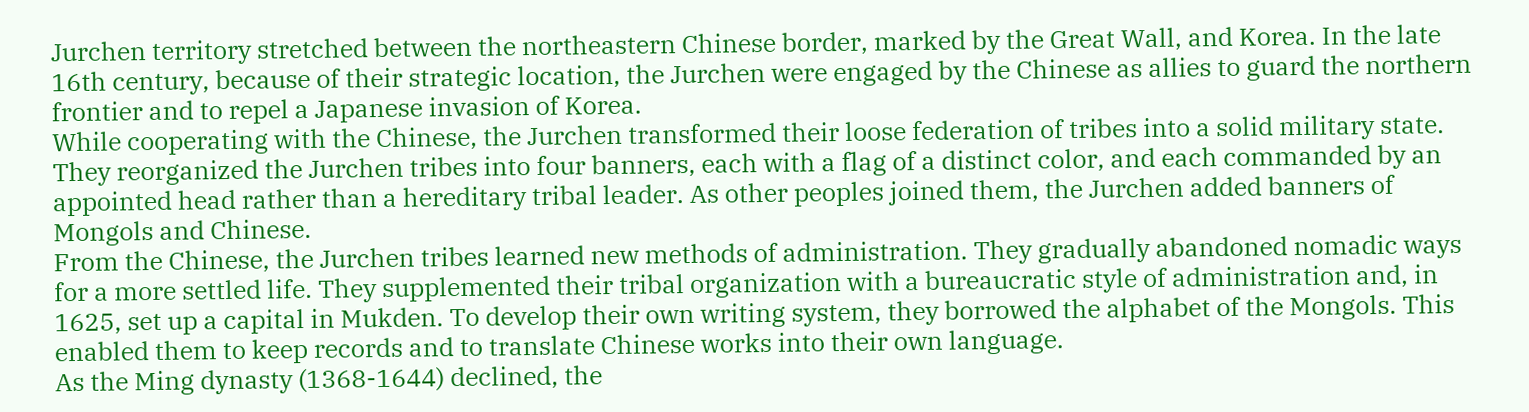Jurchen territory stretched between the northeastern Chinese border, marked by the Great Wall, and Korea. In the late 16th century, because of their strategic location, the Jurchen were engaged by the Chinese as allies to guard the northern frontier and to repel a Japanese invasion of Korea.
While cooperating with the Chinese, the Jurchen transformed their loose federation of tribes into a solid military state. They reorganized the Jurchen tribes into four banners, each with a flag of a distinct color, and each commanded by an appointed head rather than a hereditary tribal leader. As other peoples joined them, the Jurchen added banners of Mongols and Chinese.
From the Chinese, the Jurchen tribes learned new methods of administration. They gradually abandoned nomadic ways for a more settled life. They supplemented their tribal organization with a bureaucratic style of administration and, in 1625, set up a capital in Mukden. To develop their own writing system, they borrowed the alphabet of the Mongols. This enabled them to keep records and to translate Chinese works into their own language.
As the Ming dynasty (1368-1644) declined, the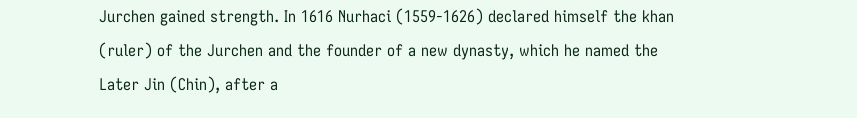Jurchen gained strength. In 1616 Nurhaci (1559-1626) declared himself the khan (ruler) of the Jurchen and the founder of a new dynasty, which he named the Later Jin (Chin), after a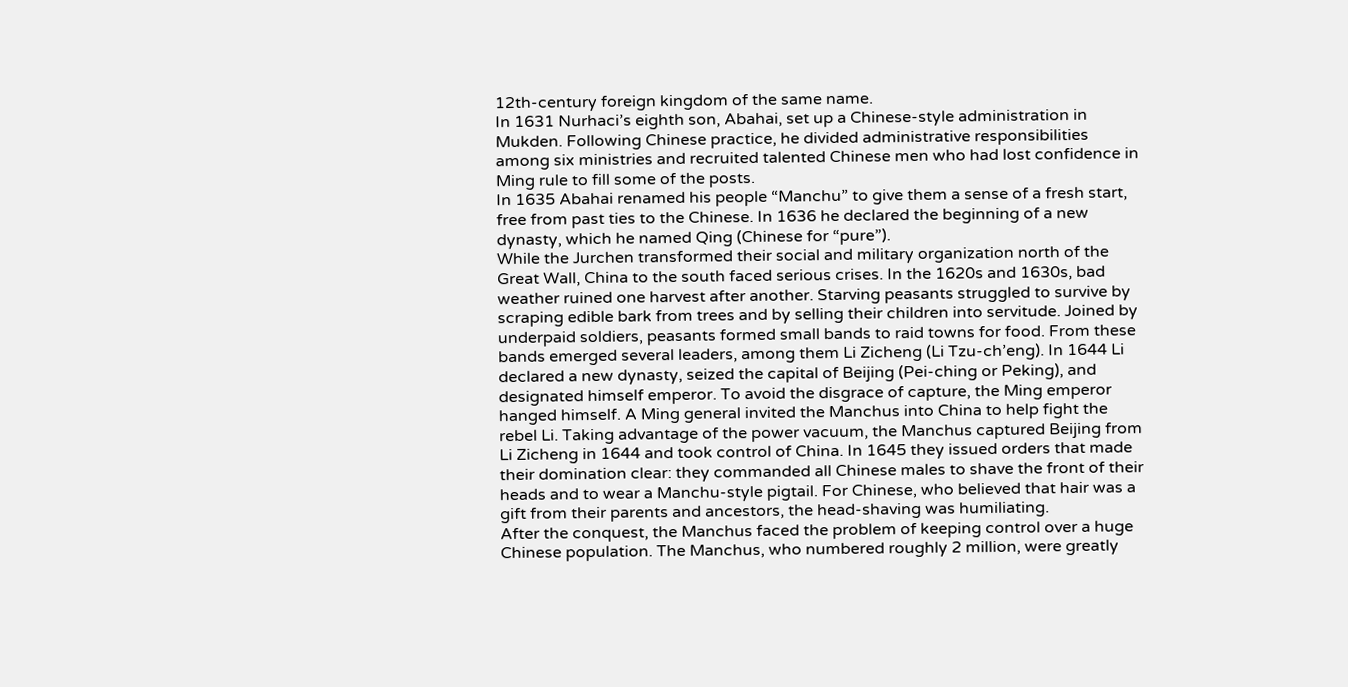12th-century foreign kingdom of the same name.
In 1631 Nurhaci’s eighth son, Abahai, set up a Chinese-style administration in Mukden. Following Chinese practice, he divided administrative responsibilities among six ministries and recruited talented Chinese men who had lost confidence in Ming rule to fill some of the posts.
In 1635 Abahai renamed his people “Manchu” to give them a sense of a fresh start, free from past ties to the Chinese. In 1636 he declared the beginning of a new dynasty, which he named Qing (Chinese for “pure”).
While the Jurchen transformed their social and military organization north of the Great Wall, China to the south faced serious crises. In the 1620s and 1630s, bad weather ruined one harvest after another. Starving peasants struggled to survive by scraping edible bark from trees and by selling their children into servitude. Joined by underpaid soldiers, peasants formed small bands to raid towns for food. From these bands emerged several leaders, among them Li Zicheng (Li Tzu-ch’eng). In 1644 Li declared a new dynasty, seized the capital of Beijing (Pei-ching or Peking), and designated himself emperor. To avoid the disgrace of capture, the Ming emperor hanged himself. A Ming general invited the Manchus into China to help fight the rebel Li. Taking advantage of the power vacuum, the Manchus captured Beijing from Li Zicheng in 1644 and took control of China. In 1645 they issued orders that made their domination clear: they commanded all Chinese males to shave the front of their heads and to wear a Manchu-style pigtail. For Chinese, who believed that hair was a gift from their parents and ancestors, the head-shaving was humiliating.
After the conquest, the Manchus faced the problem of keeping control over a huge Chinese population. The Manchus, who numbered roughly 2 million, were greatly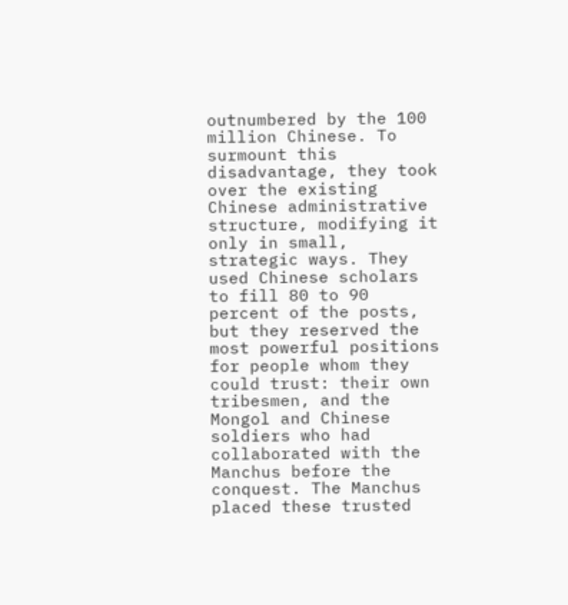outnumbered by the 100 million Chinese. To surmount this disadvantage, they took over the existing Chinese administrative structure, modifying it only in small, strategic ways. They used Chinese scholars to fill 80 to 90 percent of the posts, but they reserved the most powerful positions for people whom they could trust: their own tribesmen, and the Mongol and Chinese soldiers who had collaborated with the Manchus before the conquest. The Manchus placed these trusted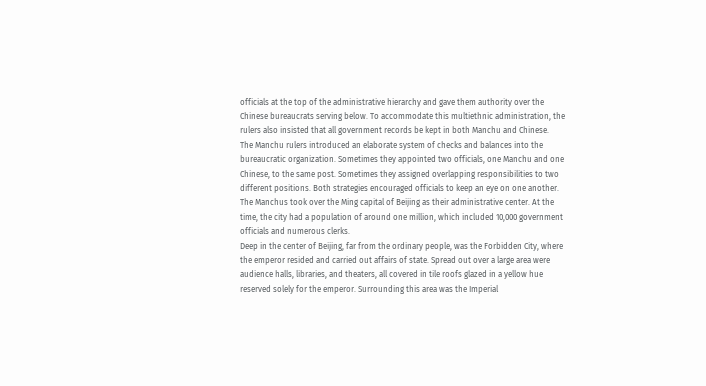officials at the top of the administrative hierarchy and gave them authority over the Chinese bureaucrats serving below. To accommodate this multiethnic administration, the rulers also insisted that all government records be kept in both Manchu and Chinese.
The Manchu rulers introduced an elaborate system of checks and balances into the bureaucratic organization. Sometimes they appointed two officials, one Manchu and one Chinese, to the same post. Sometimes they assigned overlapping responsibilities to two different positions. Both strategies encouraged officials to keep an eye on one another.
The Manchus took over the Ming capital of Beijing as their administrative center. At the time, the city had a population of around one million, which included 10,000 government officials and numerous clerks.
Deep in the center of Beijing, far from the ordinary people, was the Forbidden City, where the emperor resided and carried out affairs of state. Spread out over a large area were audience halls, libraries, and theaters, all covered in tile roofs glazed in a yellow hue reserved solely for the emperor. Surrounding this area was the Imperial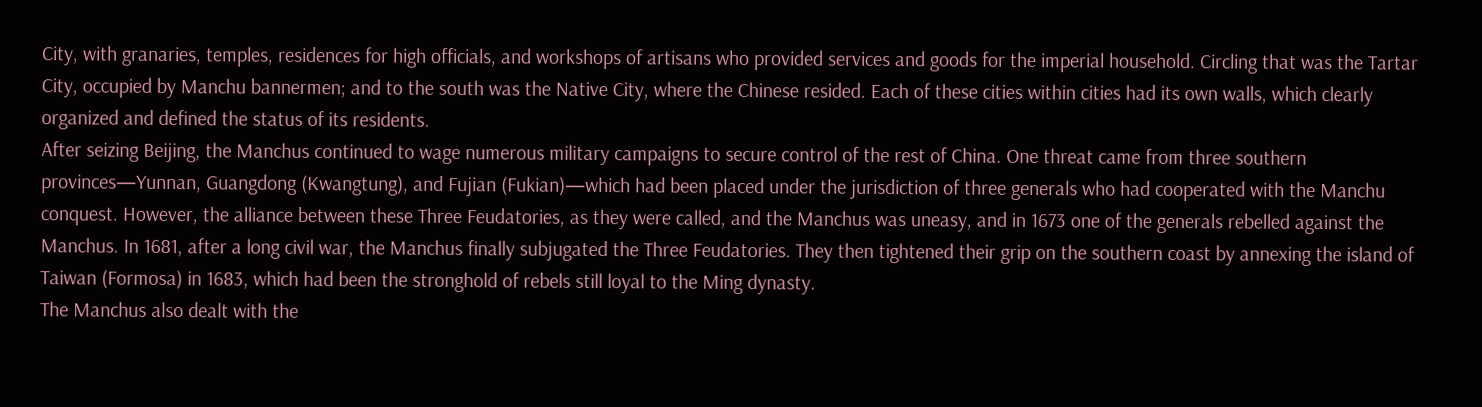City, with granaries, temples, residences for high officials, and workshops of artisans who provided services and goods for the imperial household. Circling that was the Tartar City, occupied by Manchu bannermen; and to the south was the Native City, where the Chinese resided. Each of these cities within cities had its own walls, which clearly organized and defined the status of its residents.
After seizing Beijing, the Manchus continued to wage numerous military campaigns to secure control of the rest of China. One threat came from three southern provinces—Yunnan, Guangdong (Kwangtung), and Fujian (Fukian)—which had been placed under the jurisdiction of three generals who had cooperated with the Manchu conquest. However, the alliance between these Three Feudatories, as they were called, and the Manchus was uneasy, and in 1673 one of the generals rebelled against the Manchus. In 1681, after a long civil war, the Manchus finally subjugated the Three Feudatories. They then tightened their grip on the southern coast by annexing the island of Taiwan (Formosa) in 1683, which had been the stronghold of rebels still loyal to the Ming dynasty.
The Manchus also dealt with the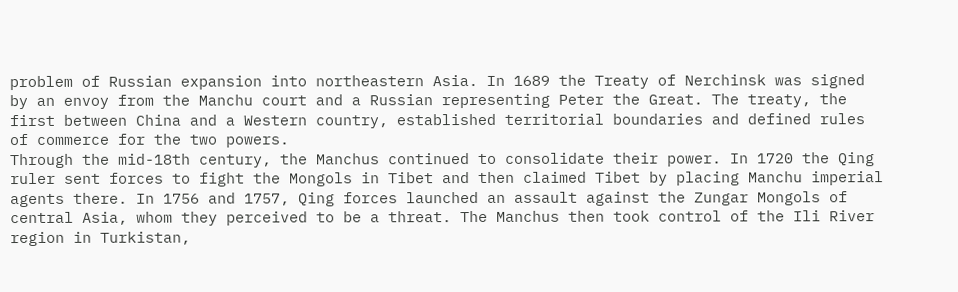problem of Russian expansion into northeastern Asia. In 1689 the Treaty of Nerchinsk was signed by an envoy from the Manchu court and a Russian representing Peter the Great. The treaty, the first between China and a Western country, established territorial boundaries and defined rules of commerce for the two powers.
Through the mid-18th century, the Manchus continued to consolidate their power. In 1720 the Qing ruler sent forces to fight the Mongols in Tibet and then claimed Tibet by placing Manchu imperial agents there. In 1756 and 1757, Qing forces launched an assault against the Zungar Mongols of central Asia, whom they perceived to be a threat. The Manchus then took control of the Ili River region in Turkistan,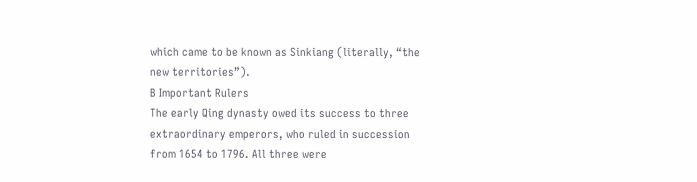which came to be known as Sinkiang (literally, “the new territories”).
B Important Rulers
The early Qing dynasty owed its success to three extraordinary emperors, who ruled in succession from 1654 to 1796. All three were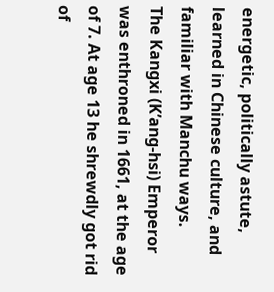energetic, politically astute, learned in Chinese culture, and familiar with Manchu ways.
The Kangxi (K’ang-hsi) Emperor was enthroned in 1661, at the age of 7. At age 13 he shrewdly got rid of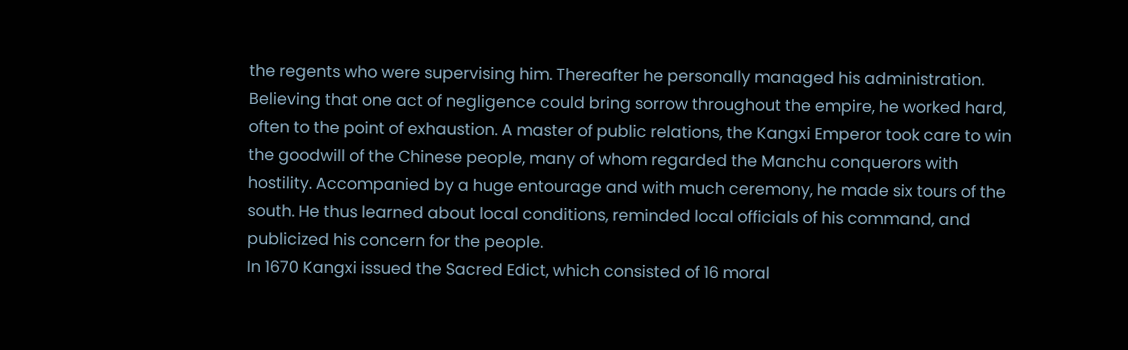the regents who were supervising him. Thereafter he personally managed his administration. Believing that one act of negligence could bring sorrow throughout the empire, he worked hard, often to the point of exhaustion. A master of public relations, the Kangxi Emperor took care to win the goodwill of the Chinese people, many of whom regarded the Manchu conquerors with hostility. Accompanied by a huge entourage and with much ceremony, he made six tours of the south. He thus learned about local conditions, reminded local officials of his command, and publicized his concern for the people.
In 1670 Kangxi issued the Sacred Edict, which consisted of 16 moral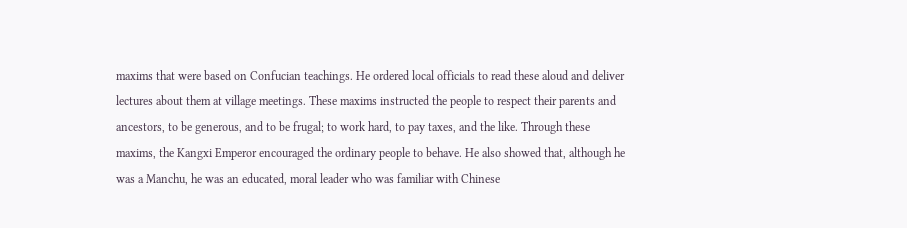maxims that were based on Confucian teachings. He ordered local officials to read these aloud and deliver lectures about them at village meetings. These maxims instructed the people to respect their parents and ancestors, to be generous, and to be frugal; to work hard, to pay taxes, and the like. Through these maxims, the Kangxi Emperor encouraged the ordinary people to behave. He also showed that, although he was a Manchu, he was an educated, moral leader who was familiar with Chinese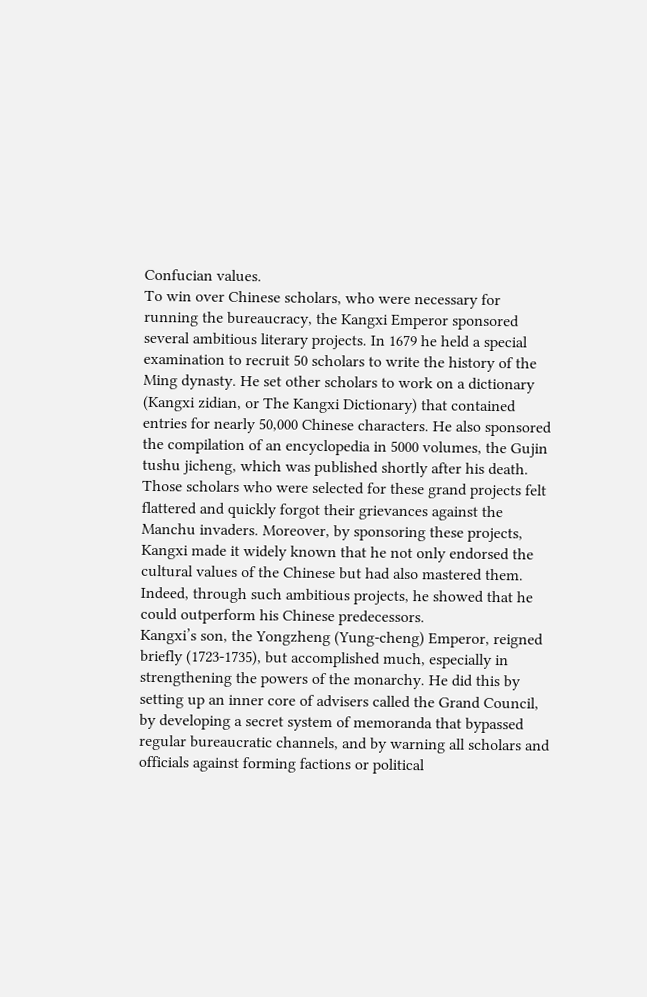Confucian values.
To win over Chinese scholars, who were necessary for running the bureaucracy, the Kangxi Emperor sponsored several ambitious literary projects. In 1679 he held a special examination to recruit 50 scholars to write the history of the Ming dynasty. He set other scholars to work on a dictionary (Kangxi zidian, or The Kangxi Dictionary) that contained entries for nearly 50,000 Chinese characters. He also sponsored the compilation of an encyclopedia in 5000 volumes, the Gujin tushu jicheng, which was published shortly after his death. Those scholars who were selected for these grand projects felt flattered and quickly forgot their grievances against the Manchu invaders. Moreover, by sponsoring these projects, Kangxi made it widely known that he not only endorsed the cultural values of the Chinese but had also mastered them. Indeed, through such ambitious projects, he showed that he could outperform his Chinese predecessors.
Kangxi’s son, the Yongzheng (Yung-cheng) Emperor, reigned briefly (1723-1735), but accomplished much, especially in strengthening the powers of the monarchy. He did this by setting up an inner core of advisers called the Grand Council, by developing a secret system of memoranda that bypassed regular bureaucratic channels, and by warning all scholars and officials against forming factions or political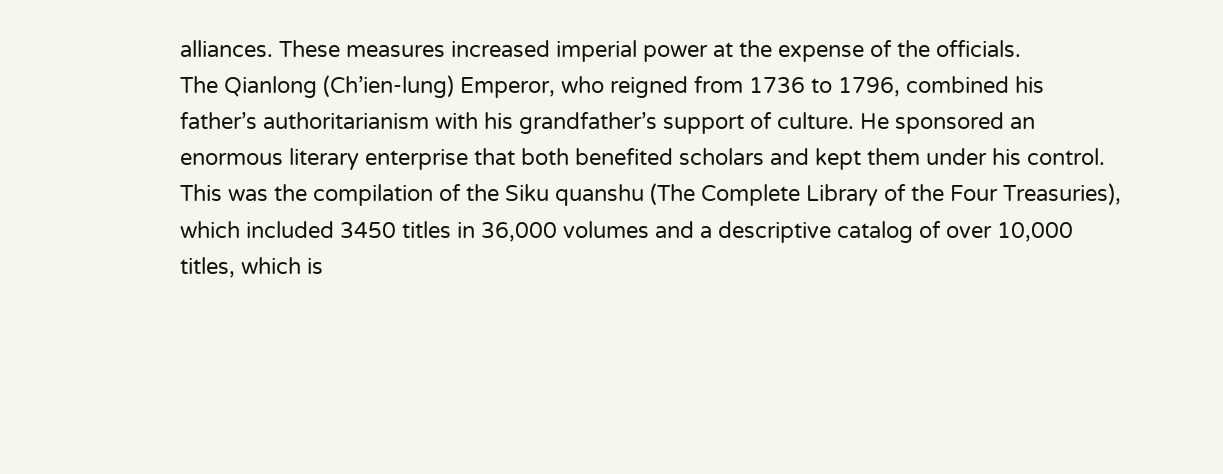alliances. These measures increased imperial power at the expense of the officials.
The Qianlong (Ch’ien-lung) Emperor, who reigned from 1736 to 1796, combined his father’s authoritarianism with his grandfather’s support of culture. He sponsored an enormous literary enterprise that both benefited scholars and kept them under his control. This was the compilation of the Siku quanshu (The Complete Library of the Four Treasuries), which included 3450 titles in 36,000 volumes and a descriptive catalog of over 10,000 titles, which is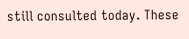still consulted today. These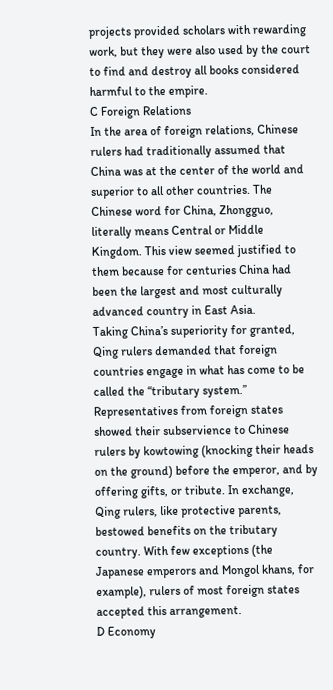projects provided scholars with rewarding work, but they were also used by the court to find and destroy all books considered harmful to the empire.
C Foreign Relations
In the area of foreign relations, Chinese rulers had traditionally assumed that China was at the center of the world and superior to all other countries. The Chinese word for China, Zhongguo, literally means Central or Middle Kingdom. This view seemed justified to them because for centuries China had been the largest and most culturally advanced country in East Asia.
Taking China’s superiority for granted, Qing rulers demanded that foreign countries engage in what has come to be called the “tributary system.” Representatives from foreign states showed their subservience to Chinese rulers by kowtowing (knocking their heads on the ground) before the emperor, and by offering gifts, or tribute. In exchange, Qing rulers, like protective parents, bestowed benefits on the tributary country. With few exceptions (the Japanese emperors and Mongol khans, for example), rulers of most foreign states accepted this arrangement.
D Economy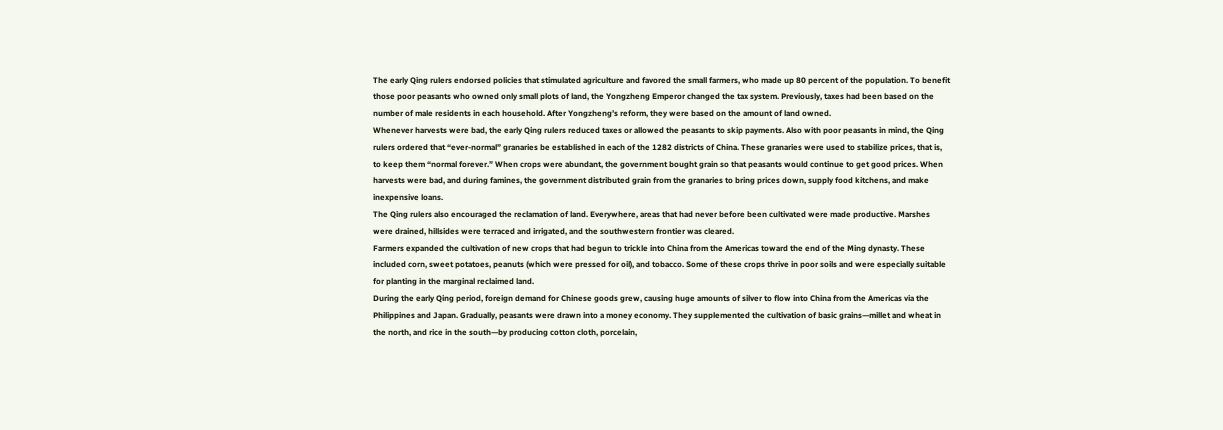The early Qing rulers endorsed policies that stimulated agriculture and favored the small farmers, who made up 80 percent of the population. To benefit those poor peasants who owned only small plots of land, the Yongzheng Emperor changed the tax system. Previously, taxes had been based on the number of male residents in each household. After Yongzheng’s reform, they were based on the amount of land owned.
Whenever harvests were bad, the early Qing rulers reduced taxes or allowed the peasants to skip payments. Also with poor peasants in mind, the Qing rulers ordered that “ever-normal” granaries be established in each of the 1282 districts of China. These granaries were used to stabilize prices, that is, to keep them “normal forever.” When crops were abundant, the government bought grain so that peasants would continue to get good prices. When harvests were bad, and during famines, the government distributed grain from the granaries to bring prices down, supply food kitchens, and make inexpensive loans.
The Qing rulers also encouraged the reclamation of land. Everywhere, areas that had never before been cultivated were made productive. Marshes were drained, hillsides were terraced and irrigated, and the southwestern frontier was cleared.
Farmers expanded the cultivation of new crops that had begun to trickle into China from the Americas toward the end of the Ming dynasty. These included corn, sweet potatoes, peanuts (which were pressed for oil), and tobacco. Some of these crops thrive in poor soils and were especially suitable for planting in the marginal reclaimed land.
During the early Qing period, foreign demand for Chinese goods grew, causing huge amounts of silver to flow into China from the Americas via the Philippines and Japan. Gradually, peasants were drawn into a money economy. They supplemented the cultivation of basic grains—millet and wheat in the north, and rice in the south—by producing cotton cloth, porcelain,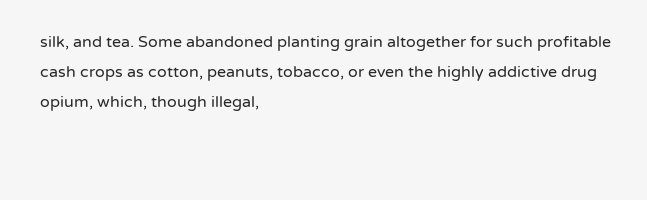silk, and tea. Some abandoned planting grain altogether for such profitable cash crops as cotton, peanuts, tobacco, or even the highly addictive drug opium, which, though illegal,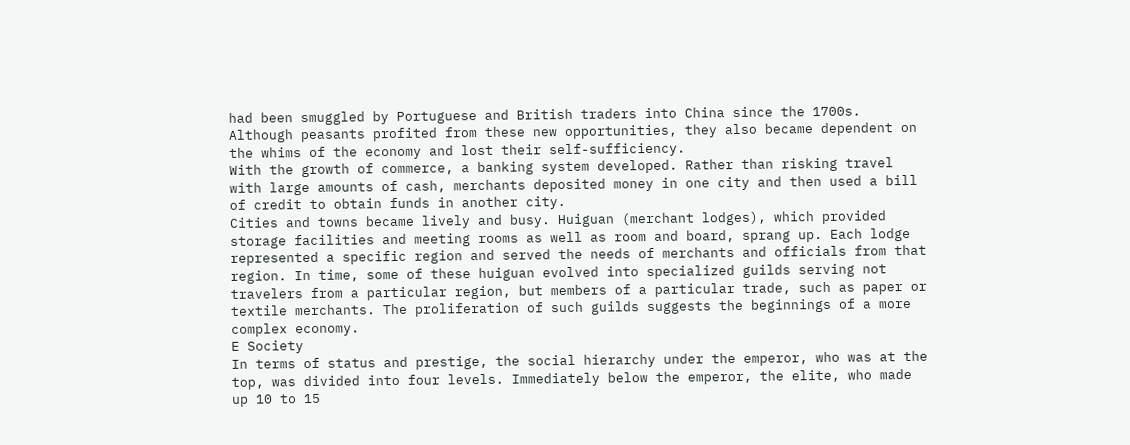had been smuggled by Portuguese and British traders into China since the 1700s. Although peasants profited from these new opportunities, they also became dependent on the whims of the economy and lost their self-sufficiency.
With the growth of commerce, a banking system developed. Rather than risking travel with large amounts of cash, merchants deposited money in one city and then used a bill of credit to obtain funds in another city.
Cities and towns became lively and busy. Huiguan (merchant lodges), which provided storage facilities and meeting rooms as well as room and board, sprang up. Each lodge represented a specific region and served the needs of merchants and officials from that region. In time, some of these huiguan evolved into specialized guilds serving not travelers from a particular region, but members of a particular trade, such as paper or textile merchants. The proliferation of such guilds suggests the beginnings of a more complex economy.
E Society
In terms of status and prestige, the social hierarchy under the emperor, who was at the top, was divided into four levels. Immediately below the emperor, the elite, who made up 10 to 15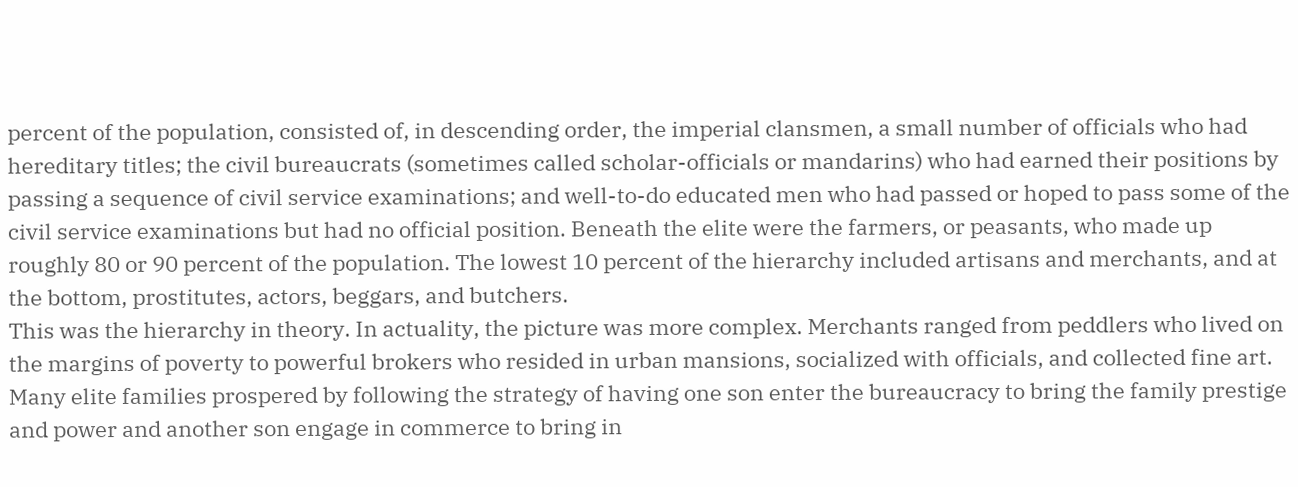percent of the population, consisted of, in descending order, the imperial clansmen, a small number of officials who had hereditary titles; the civil bureaucrats (sometimes called scholar-officials or mandarins) who had earned their positions by passing a sequence of civil service examinations; and well-to-do educated men who had passed or hoped to pass some of the civil service examinations but had no official position. Beneath the elite were the farmers, or peasants, who made up roughly 80 or 90 percent of the population. The lowest 10 percent of the hierarchy included artisans and merchants, and at the bottom, prostitutes, actors, beggars, and butchers.
This was the hierarchy in theory. In actuality, the picture was more complex. Merchants ranged from peddlers who lived on the margins of poverty to powerful brokers who resided in urban mansions, socialized with officials, and collected fine art. Many elite families prospered by following the strategy of having one son enter the bureaucracy to bring the family prestige and power and another son engage in commerce to bring in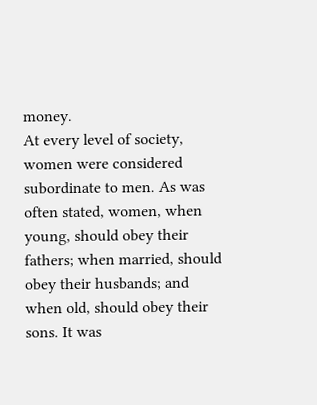money.
At every level of society, women were considered subordinate to men. As was often stated, women, when young, should obey their fathers; when married, should obey their husbands; and when old, should obey their sons. It was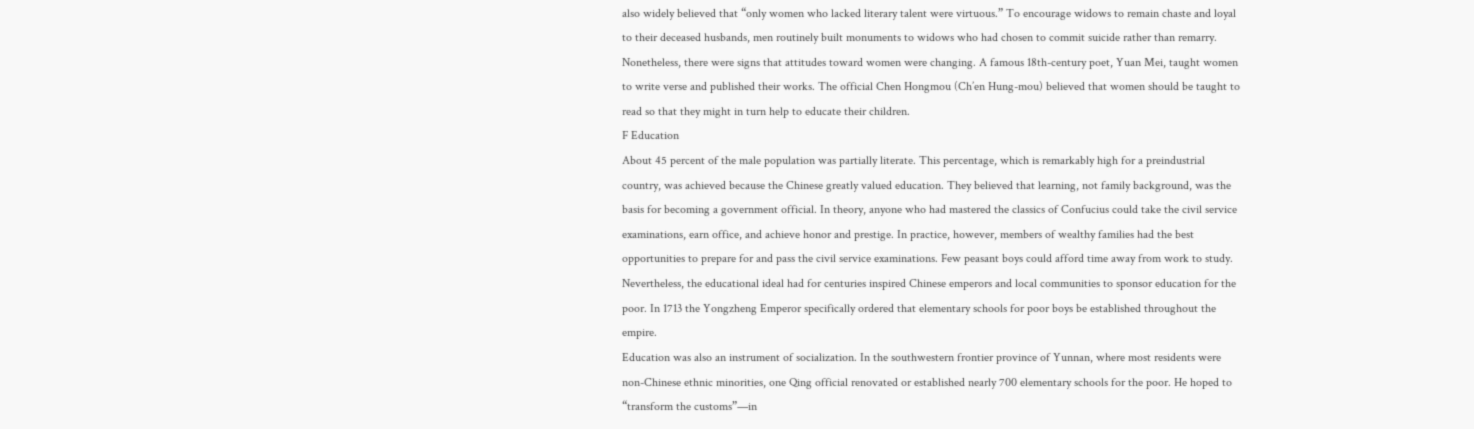also widely believed that “only women who lacked literary talent were virtuous.” To encourage widows to remain chaste and loyal to their deceased husbands, men routinely built monuments to widows who had chosen to commit suicide rather than remarry.
Nonetheless, there were signs that attitudes toward women were changing. A famous 18th-century poet, Yuan Mei, taught women to write verse and published their works. The official Chen Hongmou (Ch’en Hung-mou) believed that women should be taught to read so that they might in turn help to educate their children.
F Education
About 45 percent of the male population was partially literate. This percentage, which is remarkably high for a preindustrial country, was achieved because the Chinese greatly valued education. They believed that learning, not family background, was the basis for becoming a government official. In theory, anyone who had mastered the classics of Confucius could take the civil service examinations, earn office, and achieve honor and prestige. In practice, however, members of wealthy families had the best opportunities to prepare for and pass the civil service examinations. Few peasant boys could afford time away from work to study. Nevertheless, the educational ideal had for centuries inspired Chinese emperors and local communities to sponsor education for the poor. In 1713 the Yongzheng Emperor specifically ordered that elementary schools for poor boys be established throughout the empire.
Education was also an instrument of socialization. In the southwestern frontier province of Yunnan, where most residents were non-Chinese ethnic minorities, one Qing official renovated or established nearly 700 elementary schools for the poor. He hoped to “transform the customs”—in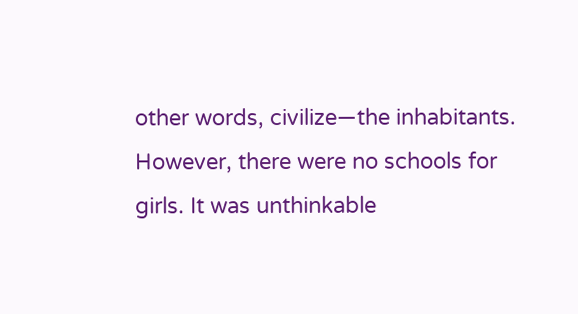other words, civilize—the inhabitants.
However, there were no schools for girls. It was unthinkable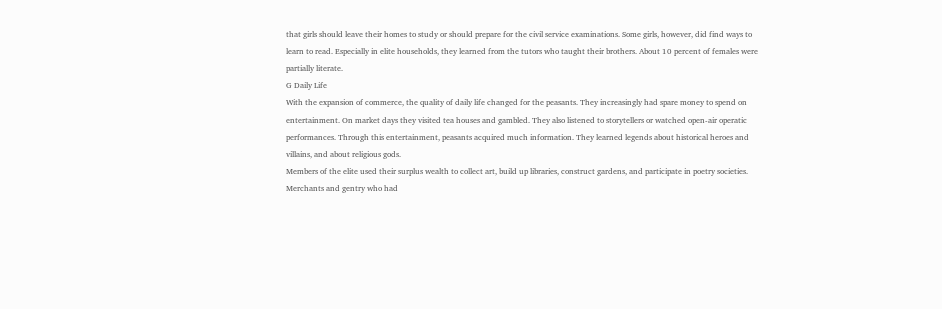that girls should leave their homes to study or should prepare for the civil service examinations. Some girls, however, did find ways to learn to read. Especially in elite households, they learned from the tutors who taught their brothers. About 10 percent of females were partially literate.
G Daily Life
With the expansion of commerce, the quality of daily life changed for the peasants. They increasingly had spare money to spend on entertainment. On market days they visited tea houses and gambled. They also listened to storytellers or watched open-air operatic performances. Through this entertainment, peasants acquired much information. They learned legends about historical heroes and villains, and about religious gods.
Members of the elite used their surplus wealth to collect art, build up libraries, construct gardens, and participate in poetry societies. Merchants and gentry who had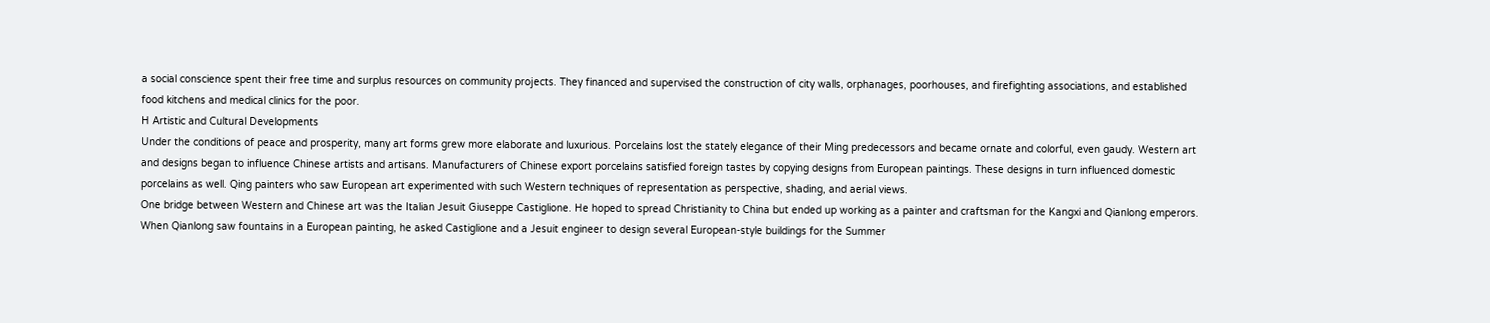a social conscience spent their free time and surplus resources on community projects. They financed and supervised the construction of city walls, orphanages, poorhouses, and firefighting associations, and established food kitchens and medical clinics for the poor.
H Artistic and Cultural Developments
Under the conditions of peace and prosperity, many art forms grew more elaborate and luxurious. Porcelains lost the stately elegance of their Ming predecessors and became ornate and colorful, even gaudy. Western art and designs began to influence Chinese artists and artisans. Manufacturers of Chinese export porcelains satisfied foreign tastes by copying designs from European paintings. These designs in turn influenced domestic porcelains as well. Qing painters who saw European art experimented with such Western techniques of representation as perspective, shading, and aerial views.
One bridge between Western and Chinese art was the Italian Jesuit Giuseppe Castiglione. He hoped to spread Christianity to China but ended up working as a painter and craftsman for the Kangxi and Qianlong emperors. When Qianlong saw fountains in a European painting, he asked Castiglione and a Jesuit engineer to design several European-style buildings for the Summer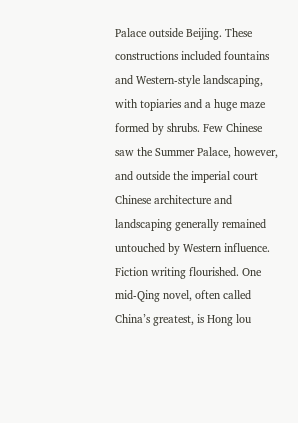Palace outside Beijing. These constructions included fountains and Western-style landscaping, with topiaries and a huge maze formed by shrubs. Few Chinese saw the Summer Palace, however, and outside the imperial court Chinese architecture and landscaping generally remained untouched by Western influence.
Fiction writing flourished. One mid-Qing novel, often called China’s greatest, is Hong lou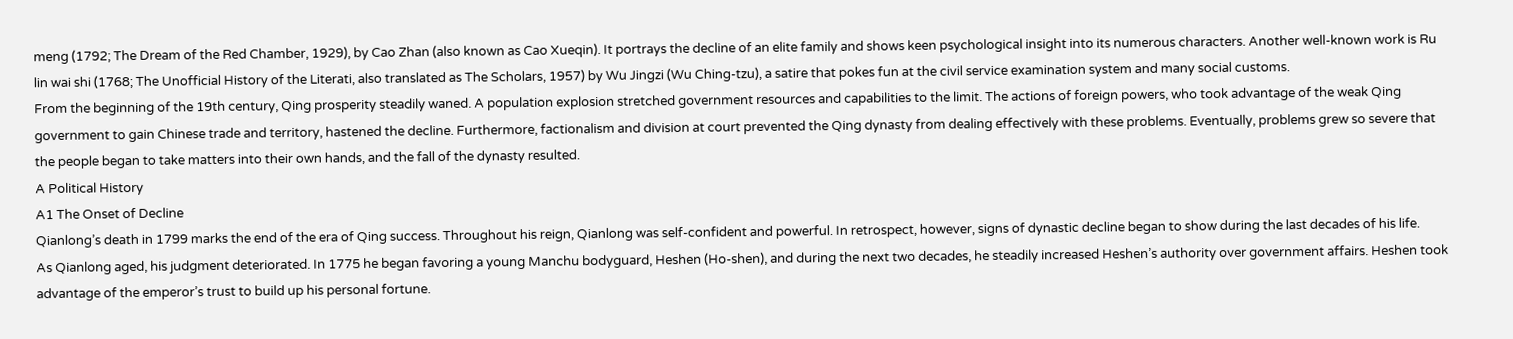meng (1792; The Dream of the Red Chamber, 1929), by Cao Zhan (also known as Cao Xueqin). It portrays the decline of an elite family and shows keen psychological insight into its numerous characters. Another well-known work is Ru lin wai shi (1768; The Unofficial History of the Literati, also translated as The Scholars, 1957) by Wu Jingzi (Wu Ching-tzu), a satire that pokes fun at the civil service examination system and many social customs.
From the beginning of the 19th century, Qing prosperity steadily waned. A population explosion stretched government resources and capabilities to the limit. The actions of foreign powers, who took advantage of the weak Qing government to gain Chinese trade and territory, hastened the decline. Furthermore, factionalism and division at court prevented the Qing dynasty from dealing effectively with these problems. Eventually, problems grew so severe that the people began to take matters into their own hands, and the fall of the dynasty resulted.
A Political History
A1 The Onset of Decline
Qianlong’s death in 1799 marks the end of the era of Qing success. Throughout his reign, Qianlong was self-confident and powerful. In retrospect, however, signs of dynastic decline began to show during the last decades of his life.
As Qianlong aged, his judgment deteriorated. In 1775 he began favoring a young Manchu bodyguard, Heshen (Ho-shen), and during the next two decades, he steadily increased Heshen’s authority over government affairs. Heshen took advantage of the emperor’s trust to build up his personal fortune.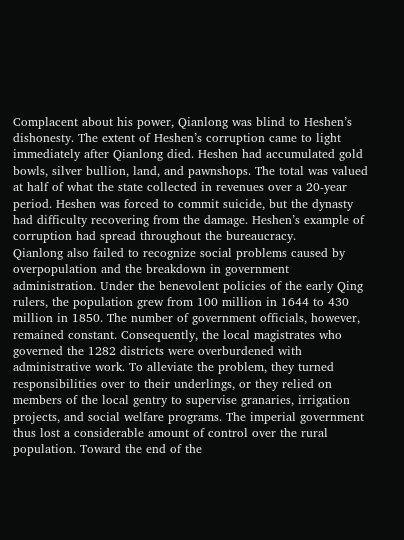Complacent about his power, Qianlong was blind to Heshen’s dishonesty. The extent of Heshen’s corruption came to light immediately after Qianlong died. Heshen had accumulated gold bowls, silver bullion, land, and pawnshops. The total was valued at half of what the state collected in revenues over a 20-year period. Heshen was forced to commit suicide, but the dynasty had difficulty recovering from the damage. Heshen’s example of corruption had spread throughout the bureaucracy.
Qianlong also failed to recognize social problems caused by overpopulation and the breakdown in government administration. Under the benevolent policies of the early Qing rulers, the population grew from 100 million in 1644 to 430 million in 1850. The number of government officials, however, remained constant. Consequently, the local magistrates who governed the 1282 districts were overburdened with administrative work. To alleviate the problem, they turned responsibilities over to their underlings, or they relied on members of the local gentry to supervise granaries, irrigation projects, and social welfare programs. The imperial government thus lost a considerable amount of control over the rural population. Toward the end of the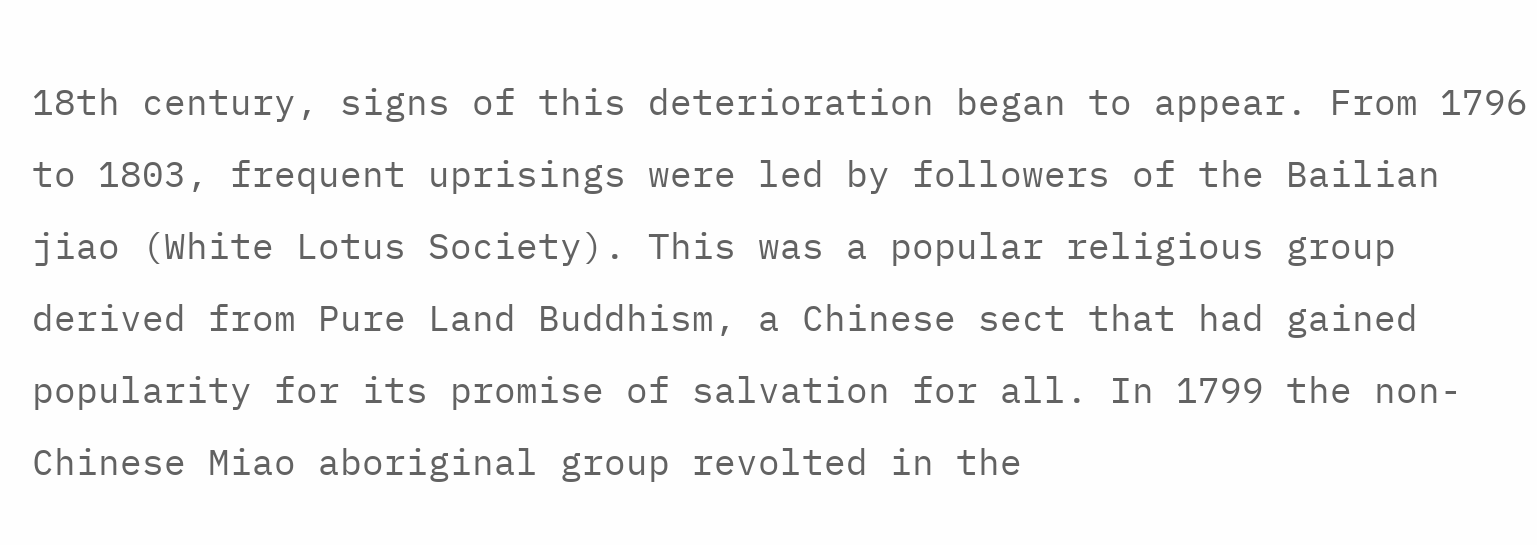18th century, signs of this deterioration began to appear. From 1796 to 1803, frequent uprisings were led by followers of the Bailian jiao (White Lotus Society). This was a popular religious group derived from Pure Land Buddhism, a Chinese sect that had gained popularity for its promise of salvation for all. In 1799 the non-Chinese Miao aboriginal group revolted in the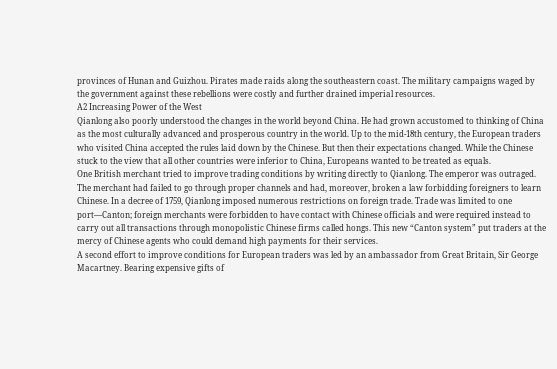provinces of Hunan and Guizhou. Pirates made raids along the southeastern coast. The military campaigns waged by the government against these rebellions were costly and further drained imperial resources.
A2 Increasing Power of the West
Qianlong also poorly understood the changes in the world beyond China. He had grown accustomed to thinking of China as the most culturally advanced and prosperous country in the world. Up to the mid-18th century, the European traders who visited China accepted the rules laid down by the Chinese. But then their expectations changed. While the Chinese stuck to the view that all other countries were inferior to China, Europeans wanted to be treated as equals.
One British merchant tried to improve trading conditions by writing directly to Qianlong. The emperor was outraged. The merchant had failed to go through proper channels and had, moreover, broken a law forbidding foreigners to learn Chinese. In a decree of 1759, Qianlong imposed numerous restrictions on foreign trade. Trade was limited to one port—Canton; foreign merchants were forbidden to have contact with Chinese officials and were required instead to carry out all transactions through monopolistic Chinese firms called hongs. This new “Canton system” put traders at the mercy of Chinese agents who could demand high payments for their services.
A second effort to improve conditions for European traders was led by an ambassador from Great Britain, Sir George Macartney. Bearing expensive gifts of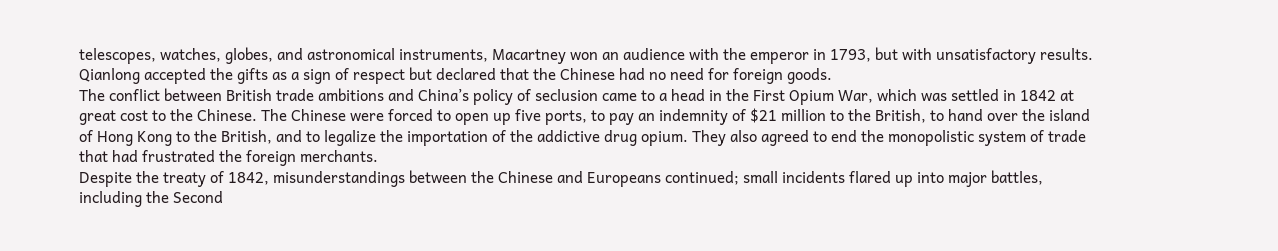telescopes, watches, globes, and astronomical instruments, Macartney won an audience with the emperor in 1793, but with unsatisfactory results. Qianlong accepted the gifts as a sign of respect but declared that the Chinese had no need for foreign goods.
The conflict between British trade ambitions and China’s policy of seclusion came to a head in the First Opium War, which was settled in 1842 at great cost to the Chinese. The Chinese were forced to open up five ports, to pay an indemnity of $21 million to the British, to hand over the island of Hong Kong to the British, and to legalize the importation of the addictive drug opium. They also agreed to end the monopolistic system of trade that had frustrated the foreign merchants.
Despite the treaty of 1842, misunderstandings between the Chinese and Europeans continued; small incidents flared up into major battles, including the Second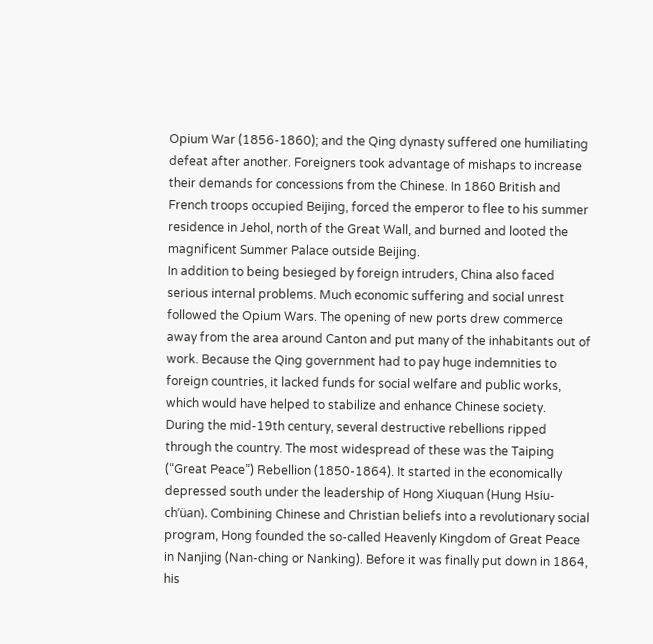Opium War (1856-1860); and the Qing dynasty suffered one humiliating defeat after another. Foreigners took advantage of mishaps to increase their demands for concessions from the Chinese. In 1860 British and French troops occupied Beijing, forced the emperor to flee to his summer residence in Jehol, north of the Great Wall, and burned and looted the magnificent Summer Palace outside Beijing.
In addition to being besieged by foreign intruders, China also faced serious internal problems. Much economic suffering and social unrest followed the Opium Wars. The opening of new ports drew commerce away from the area around Canton and put many of the inhabitants out of work. Because the Qing government had to pay huge indemnities to foreign countries, it lacked funds for social welfare and public works, which would have helped to stabilize and enhance Chinese society.
During the mid-19th century, several destructive rebellions ripped through the country. The most widespread of these was the Taiping (“Great Peace”) Rebellion (1850-1864). It started in the economically depressed south under the leadership of Hong Xiuquan (Hung Hsiu-ch’üan). Combining Chinese and Christian beliefs into a revolutionary social program, Hong founded the so-called Heavenly Kingdom of Great Peace in Nanjing (Nan-ching or Nanking). Before it was finally put down in 1864, his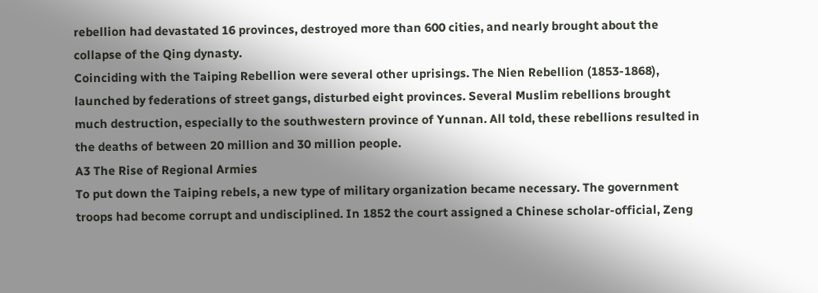rebellion had devastated 16 provinces, destroyed more than 600 cities, and nearly brought about the collapse of the Qing dynasty.
Coinciding with the Taiping Rebellion were several other uprisings. The Nien Rebellion (1853-1868), launched by federations of street gangs, disturbed eight provinces. Several Muslim rebellions brought much destruction, especially to the southwestern province of Yunnan. All told, these rebellions resulted in the deaths of between 20 million and 30 million people.
A3 The Rise of Regional Armies
To put down the Taiping rebels, a new type of military organization became necessary. The government troops had become corrupt and undisciplined. In 1852 the court assigned a Chinese scholar-official, Zeng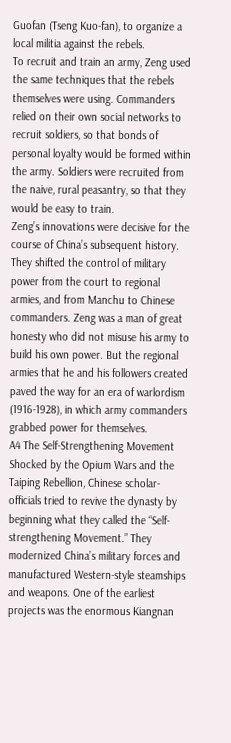Guofan (Tseng Kuo-fan), to organize a local militia against the rebels.
To recruit and train an army, Zeng used the same techniques that the rebels themselves were using. Commanders relied on their own social networks to recruit soldiers, so that bonds of personal loyalty would be formed within the army. Soldiers were recruited from the naive, rural peasantry, so that they would be easy to train.
Zeng’s innovations were decisive for the course of China’s subsequent history. They shifted the control of military power from the court to regional armies, and from Manchu to Chinese commanders. Zeng was a man of great honesty who did not misuse his army to build his own power. But the regional armies that he and his followers created paved the way for an era of warlordism (1916-1928), in which army commanders grabbed power for themselves.
A4 The Self-Strengthening Movement
Shocked by the Opium Wars and the Taiping Rebellion, Chinese scholar-officials tried to revive the dynasty by beginning what they called the “Self-strengthening Movement.” They modernized China’s military forces and manufactured Western-style steamships and weapons. One of the earliest projects was the enormous Kiangnan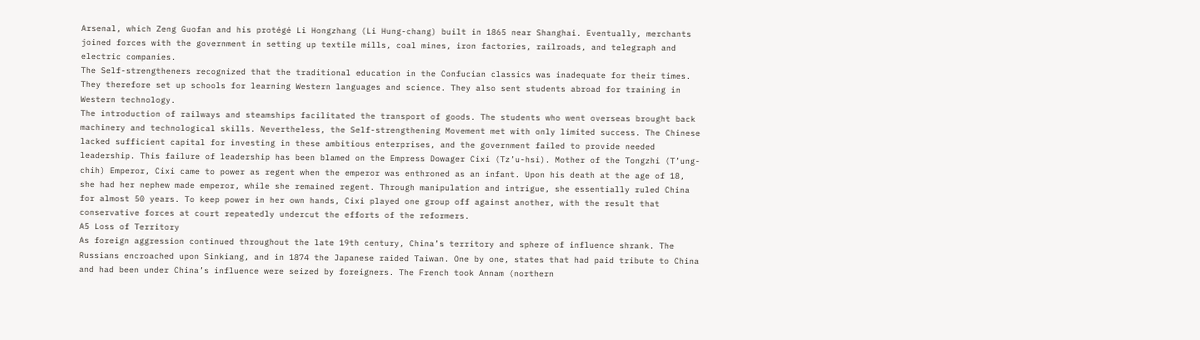Arsenal, which Zeng Guofan and his protégé Li Hongzhang (Li Hung-chang) built in 1865 near Shanghai. Eventually, merchants joined forces with the government in setting up textile mills, coal mines, iron factories, railroads, and telegraph and electric companies.
The Self-strengtheners recognized that the traditional education in the Confucian classics was inadequate for their times. They therefore set up schools for learning Western languages and science. They also sent students abroad for training in Western technology.
The introduction of railways and steamships facilitated the transport of goods. The students who went overseas brought back machinery and technological skills. Nevertheless, the Self-strengthening Movement met with only limited success. The Chinese lacked sufficient capital for investing in these ambitious enterprises, and the government failed to provide needed leadership. This failure of leadership has been blamed on the Empress Dowager Cixi (Tz’u-hsi). Mother of the Tongzhi (T’ung-chih) Emperor, Cixi came to power as regent when the emperor was enthroned as an infant. Upon his death at the age of 18, she had her nephew made emperor, while she remained regent. Through manipulation and intrigue, she essentially ruled China for almost 50 years. To keep power in her own hands, Cixi played one group off against another, with the result that conservative forces at court repeatedly undercut the efforts of the reformers.
A5 Loss of Territory
As foreign aggression continued throughout the late 19th century, China’s territory and sphere of influence shrank. The Russians encroached upon Sinkiang, and in 1874 the Japanese raided Taiwan. One by one, states that had paid tribute to China and had been under China’s influence were seized by foreigners. The French took Annam (northern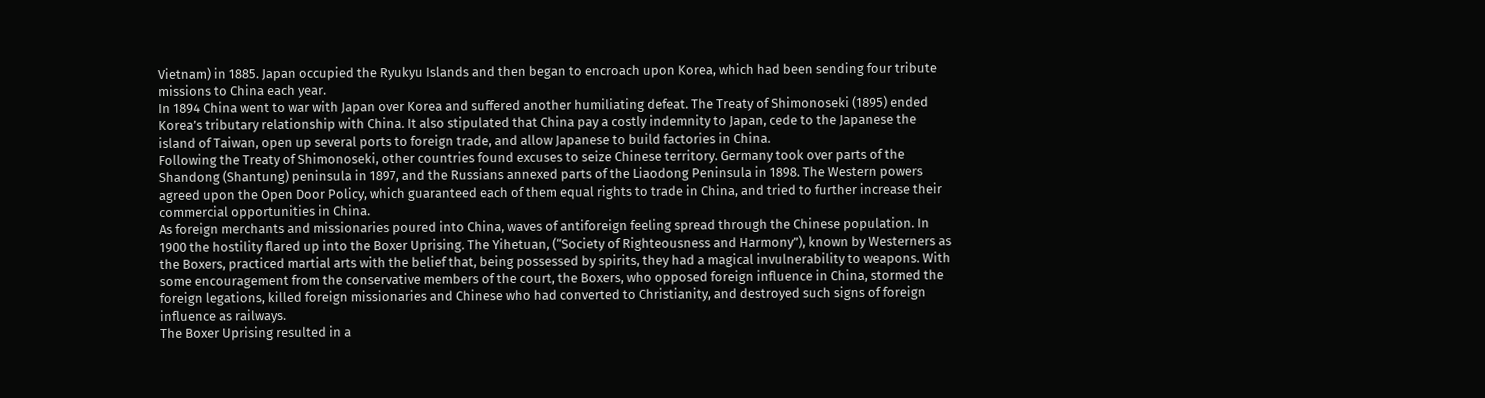Vietnam) in 1885. Japan occupied the Ryukyu Islands and then began to encroach upon Korea, which had been sending four tribute missions to China each year.
In 1894 China went to war with Japan over Korea and suffered another humiliating defeat. The Treaty of Shimonoseki (1895) ended Korea’s tributary relationship with China. It also stipulated that China pay a costly indemnity to Japan, cede to the Japanese the island of Taiwan, open up several ports to foreign trade, and allow Japanese to build factories in China.
Following the Treaty of Shimonoseki, other countries found excuses to seize Chinese territory. Germany took over parts of the Shandong (Shantung) peninsula in 1897, and the Russians annexed parts of the Liaodong Peninsula in 1898. The Western powers agreed upon the Open Door Policy, which guaranteed each of them equal rights to trade in China, and tried to further increase their commercial opportunities in China.
As foreign merchants and missionaries poured into China, waves of antiforeign feeling spread through the Chinese population. In 1900 the hostility flared up into the Boxer Uprising. The Yihetuan, (“Society of Righteousness and Harmony”), known by Westerners as the Boxers, practiced martial arts with the belief that, being possessed by spirits, they had a magical invulnerability to weapons. With some encouragement from the conservative members of the court, the Boxers, who opposed foreign influence in China, stormed the foreign legations, killed foreign missionaries and Chinese who had converted to Christianity, and destroyed such signs of foreign influence as railways.
The Boxer Uprising resulted in a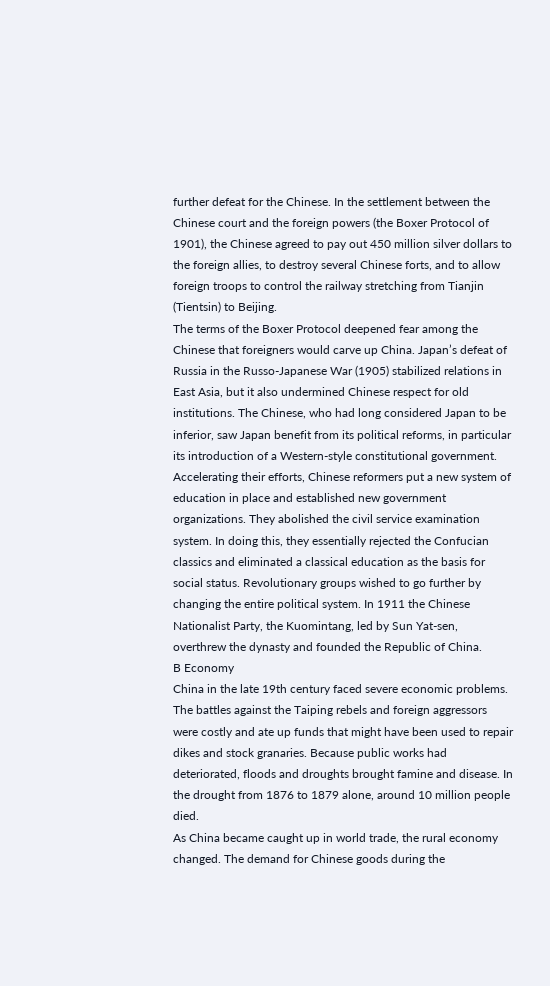further defeat for the Chinese. In the settlement between the Chinese court and the foreign powers (the Boxer Protocol of 1901), the Chinese agreed to pay out 450 million silver dollars to the foreign allies, to destroy several Chinese forts, and to allow foreign troops to control the railway stretching from Tianjin (Tientsin) to Beijing.
The terms of the Boxer Protocol deepened fear among the Chinese that foreigners would carve up China. Japan’s defeat of Russia in the Russo-Japanese War (1905) stabilized relations in East Asia, but it also undermined Chinese respect for old institutions. The Chinese, who had long considered Japan to be inferior, saw Japan benefit from its political reforms, in particular its introduction of a Western-style constitutional government.
Accelerating their efforts, Chinese reformers put a new system of education in place and established new government organizations. They abolished the civil service examination system. In doing this, they essentially rejected the Confucian classics and eliminated a classical education as the basis for social status. Revolutionary groups wished to go further by changing the entire political system. In 1911 the Chinese Nationalist Party, the Kuomintang, led by Sun Yat-sen, overthrew the dynasty and founded the Republic of China.
B Economy
China in the late 19th century faced severe economic problems. The battles against the Taiping rebels and foreign aggressors were costly and ate up funds that might have been used to repair dikes and stock granaries. Because public works had deteriorated, floods and droughts brought famine and disease. In the drought from 1876 to 1879 alone, around 10 million people died.
As China became caught up in world trade, the rural economy changed. The demand for Chinese goods during the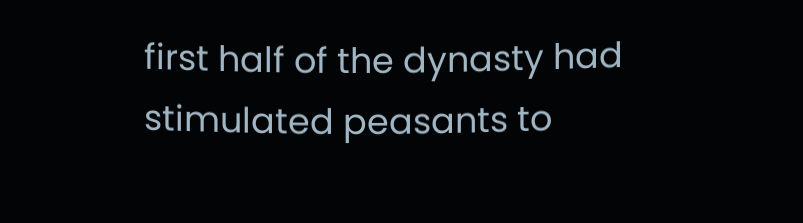first half of the dynasty had stimulated peasants to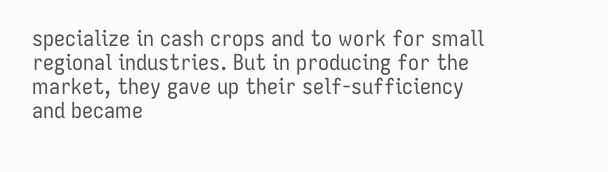specialize in cash crops and to work for small regional industries. But in producing for the market, they gave up their self-sufficiency and became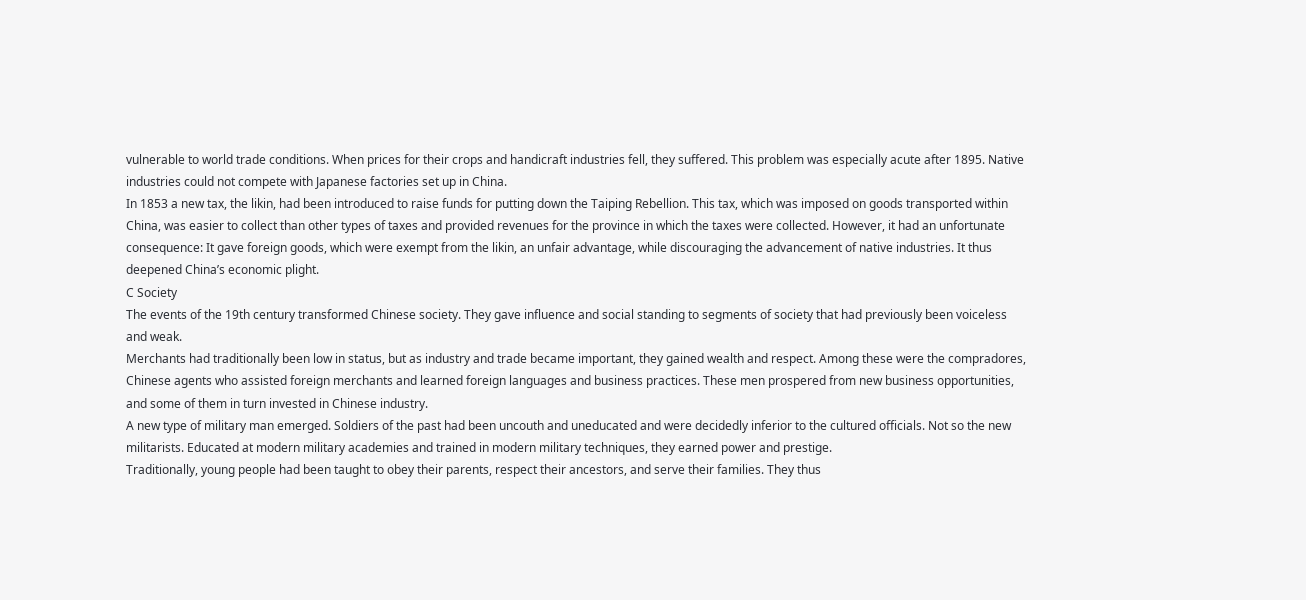vulnerable to world trade conditions. When prices for their crops and handicraft industries fell, they suffered. This problem was especially acute after 1895. Native industries could not compete with Japanese factories set up in China.
In 1853 a new tax, the likin, had been introduced to raise funds for putting down the Taiping Rebellion. This tax, which was imposed on goods transported within China, was easier to collect than other types of taxes and provided revenues for the province in which the taxes were collected. However, it had an unfortunate consequence: It gave foreign goods, which were exempt from the likin, an unfair advantage, while discouraging the advancement of native industries. It thus deepened China’s economic plight.
C Society
The events of the 19th century transformed Chinese society. They gave influence and social standing to segments of society that had previously been voiceless and weak.
Merchants had traditionally been low in status, but as industry and trade became important, they gained wealth and respect. Among these were the compradores, Chinese agents who assisted foreign merchants and learned foreign languages and business practices. These men prospered from new business opportunities, and some of them in turn invested in Chinese industry.
A new type of military man emerged. Soldiers of the past had been uncouth and uneducated and were decidedly inferior to the cultured officials. Not so the new militarists. Educated at modern military academies and trained in modern military techniques, they earned power and prestige.
Traditionally, young people had been taught to obey their parents, respect their ancestors, and serve their families. They thus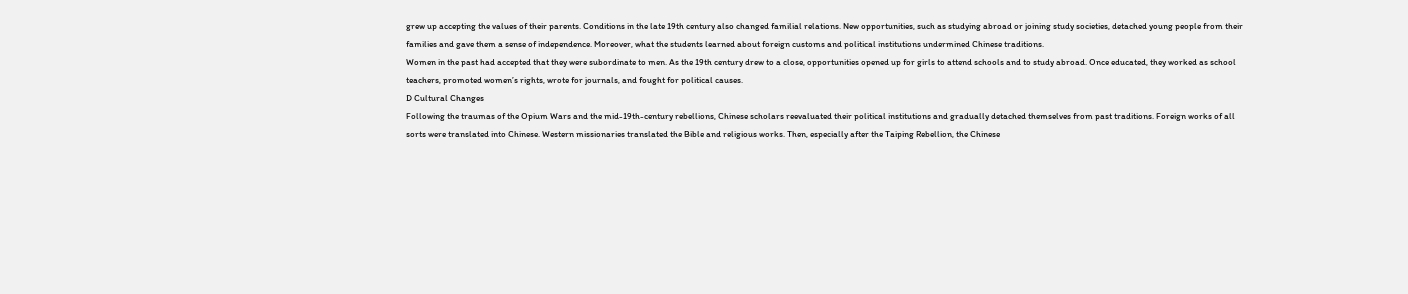grew up accepting the values of their parents. Conditions in the late 19th century also changed familial relations. New opportunities, such as studying abroad or joining study societies, detached young people from their families and gave them a sense of independence. Moreover, what the students learned about foreign customs and political institutions undermined Chinese traditions.
Women in the past had accepted that they were subordinate to men. As the 19th century drew to a close, opportunities opened up for girls to attend schools and to study abroad. Once educated, they worked as school teachers, promoted women’s rights, wrote for journals, and fought for political causes.
D Cultural Changes
Following the traumas of the Opium Wars and the mid-19th-century rebellions, Chinese scholars reevaluated their political institutions and gradually detached themselves from past traditions. Foreign works of all sorts were translated into Chinese. Western missionaries translated the Bible and religious works. Then, especially after the Taiping Rebellion, the Chinese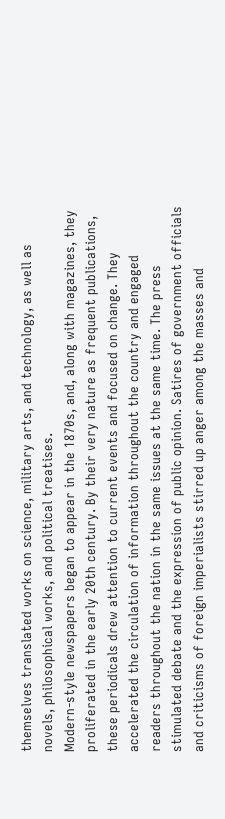themselves translated works on science, military arts, and technology, as well as novels, philosophical works, and political treatises.
Modern-style newspapers began to appear in the 1870s, and, along with magazines, they proliferated in the early 20th century. By their very nature as frequent publications, these periodicals drew attention to current events and focused on change. They accelerated the circulation of information throughout the country and engaged readers throughout the nation in the same issues at the same time. The press stimulated debate and the expression of public opinion. Satires of government officials and criticisms of foreign imperialists stirred up anger among the masses and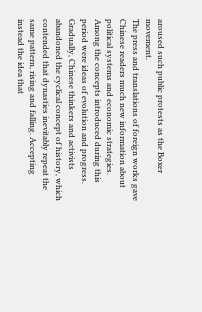aroused such public protests as the Boxer movement.
The press and translations of foreign works gave Chinese readers much new information about political systems and economic strategies. Among the concepts introduced during this period were ideas of evolution and progress. Gradually, Chinese thinkers and activists abandoned the cyclical concept of history, which contended that dynasties inevitably repeat the same pattern, rising and falling. Accepting instead the idea that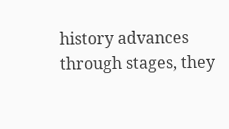history advances through stages, they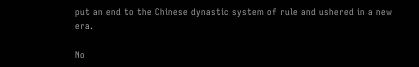put an end to the Chinese dynastic system of rule and ushered in a new era.

No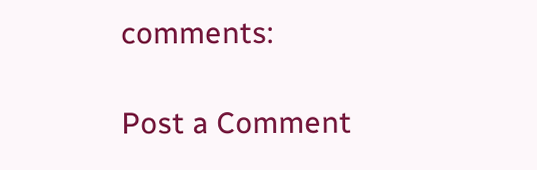comments:

Post a Comment